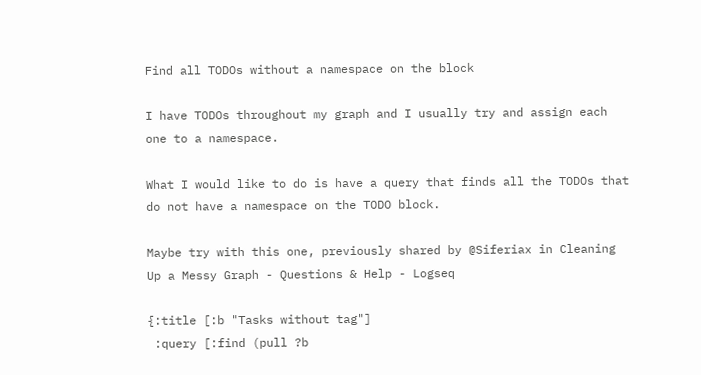Find all TODOs without a namespace on the block

I have TODOs throughout my graph and I usually try and assign each one to a namespace.

What I would like to do is have a query that finds all the TODOs that do not have a namespace on the TODO block.

Maybe try with this one, previously shared by @Siferiax in Cleaning Up a Messy Graph - Questions & Help - Logseq

{:title [:b "Tasks without tag"]
 :query [:find (pull ?b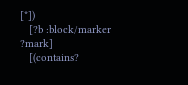[*])
   [?b :block/marker ?mark]
   [(contains?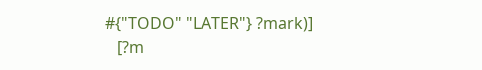#{"TODO" "LATER"} ?mark)]
   [?m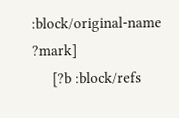:block/original-name ?mark]
     [?b :block/refs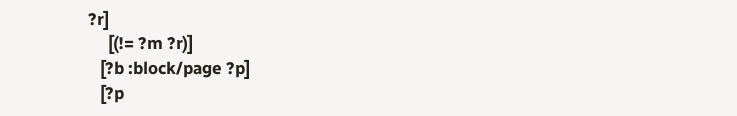?r]
     [(!= ?m ?r)]
   [?b :block/page ?p]
   [?p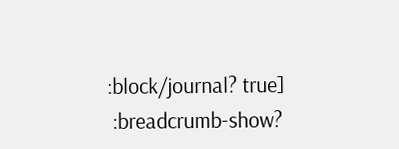:block/journal? true]
 :breadcrumb-show?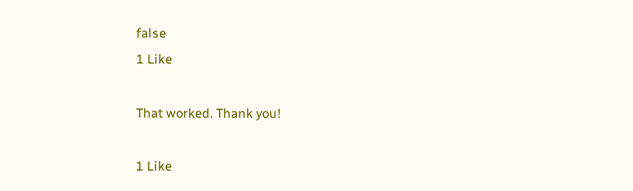false
1 Like

That worked. Thank you!

1 Like